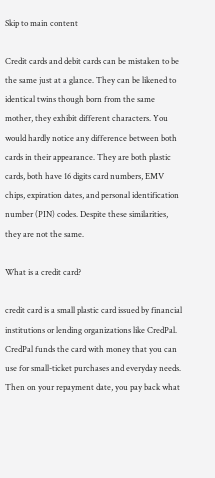Skip to main content

Credit cards and debit cards can be mistaken to be the same just at a glance. They can be likened to identical twins though born from the same mother, they exhibit different characters. You would hardly notice any difference between both cards in their appearance. They are both plastic cards, both have 16 digits card numbers, EMV chips, expiration dates, and personal identification number (PIN) codes. Despite these similarities, they are not the same.

What is a credit card?

credit card is a small plastic card issued by financial institutions or lending organizations like CredPal. CredPal funds the card with money that you can use for small-ticket purchases and everyday needs. Then on your repayment date, you pay back what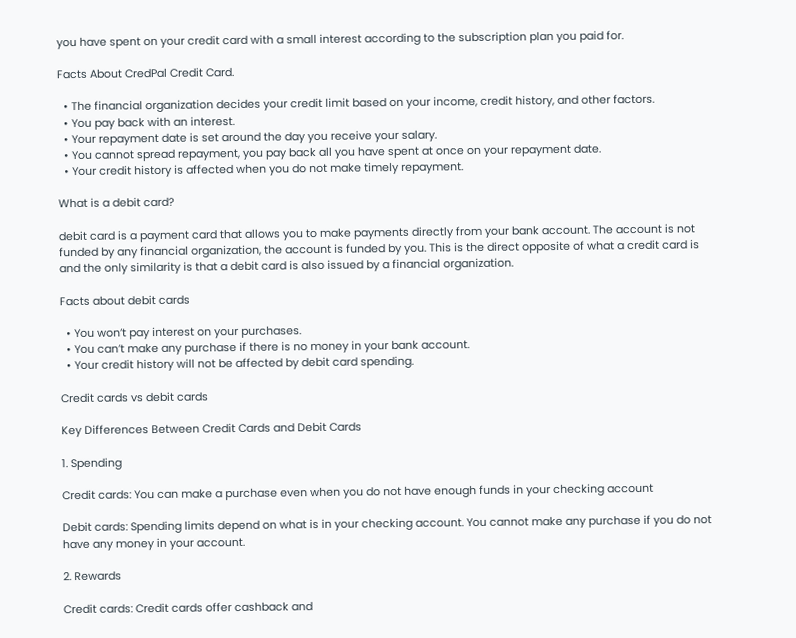you have spent on your credit card with a small interest according to the subscription plan you paid for.

Facts About CredPal Credit Card.

  • The financial organization decides your credit limit based on your income, credit history, and other factors.
  • You pay back with an interest.
  • Your repayment date is set around the day you receive your salary.
  • You cannot spread repayment, you pay back all you have spent at once on your repayment date.
  • Your credit history is affected when you do not make timely repayment.

What is a debit card?

debit card is a payment card that allows you to make payments directly from your bank account. The account is not funded by any financial organization, the account is funded by you. This is the direct opposite of what a credit card is and the only similarity is that a debit card is also issued by a financial organization.

Facts about debit cards

  • You won’t pay interest on your purchases.
  • You can’t make any purchase if there is no money in your bank account.
  • Your credit history will not be affected by debit card spending.

Credit cards vs debit cards

Key Differences Between Credit Cards and Debit Cards

1. Spending

Credit cards: You can make a purchase even when you do not have enough funds in your checking account

Debit cards: Spending limits depend on what is in your checking account. You cannot make any purchase if you do not have any money in your account.

2. Rewards

Credit cards: Credit cards offer cashback and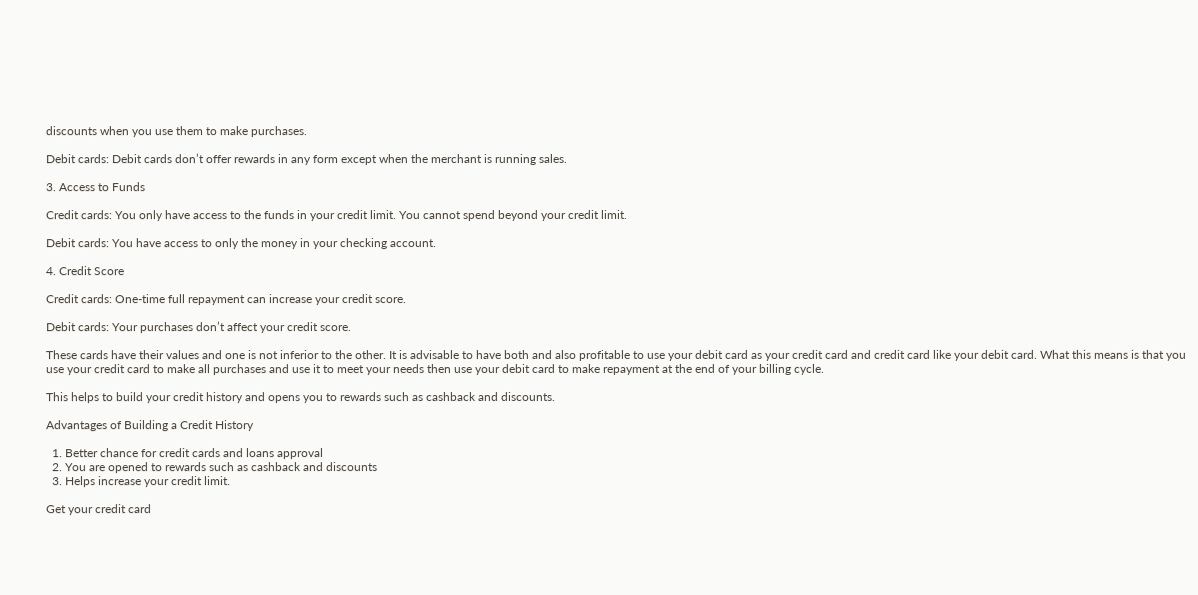discounts when you use them to make purchases.

Debit cards: Debit cards don’t offer rewards in any form except when the merchant is running sales.

3. Access to Funds

Credit cards: You only have access to the funds in your credit limit. You cannot spend beyond your credit limit.

Debit cards: You have access to only the money in your checking account.

4. Credit Score

Credit cards: One-time full repayment can increase your credit score.

Debit cards: Your purchases don’t affect your credit score.

These cards have their values and one is not inferior to the other. It is advisable to have both and also profitable to use your debit card as your credit card and credit card like your debit card. What this means is that you use your credit card to make all purchases and use it to meet your needs then use your debit card to make repayment at the end of your billing cycle.

This helps to build your credit history and opens you to rewards such as cashback and discounts.

Advantages of Building a Credit History

  1. Better chance for credit cards and loans approval
  2. You are opened to rewards such as cashback and discounts
  3. Helps increase your credit limit.

Get your credit card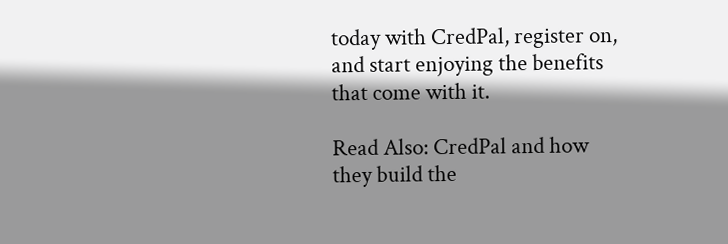today with CredPal, register on, and start enjoying the benefits that come with it.

Read Also: CredPal and how they build the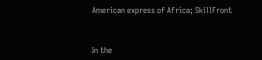American express of Africa; SkillFront



In the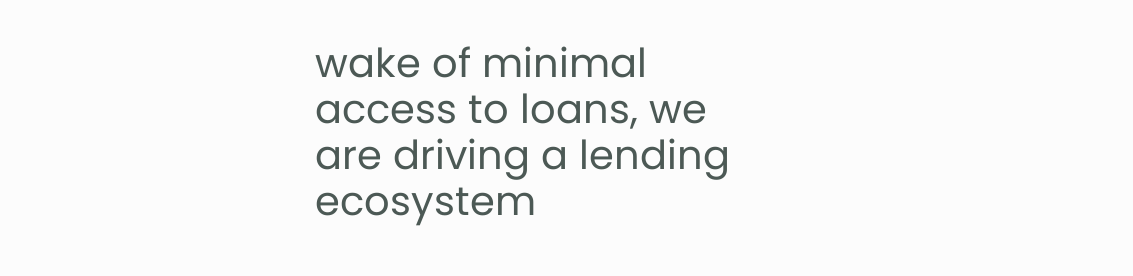wake of minimal access to loans, we are driving a lending ecosystem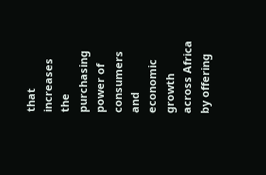that increases the purchasing power of consumers and economic growth across Africa by offering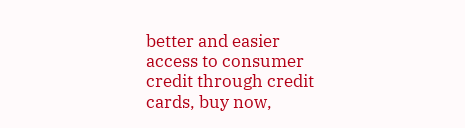better and easier access to consumer credit through credit cards, buy now,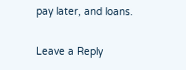pay later, and loans.

Leave a Reply